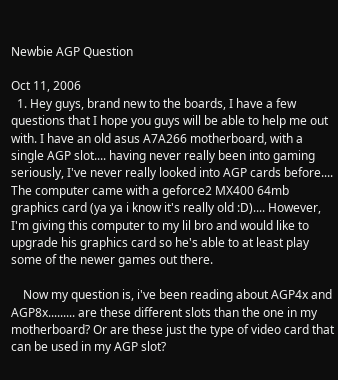Newbie AGP Question

Oct 11, 2006
  1. Hey guys, brand new to the boards, I have a few questions that I hope you guys will be able to help me out with. I have an old asus A7A266 motherboard, with a single AGP slot.... having never really been into gaming seriously, I've never really looked into AGP cards before.... The computer came with a geforce2 MX400 64mb graphics card (ya ya i know it's really old :D).... However, I'm giving this computer to my lil bro and would like to upgrade his graphics card so he's able to at least play some of the newer games out there.

    Now my question is, i've been reading about AGP4x and AGP8x......... are these different slots than the one in my motherboard? Or are these just the type of video card that can be used in my AGP slot?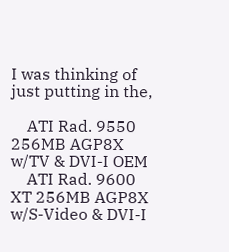I was thinking of just putting in the,

    ATI Rad. 9550 256MB AGP8X w/TV & DVI-I OEM
    ATI Rad. 9600 XT 256MB AGP8X w/S-Video & DVI-I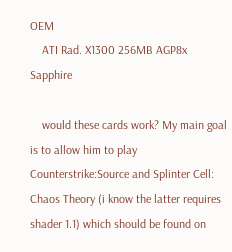OEM
    ATI Rad. X1300 256MB AGP8x Sapphire

    would these cards work? My main goal is to allow him to play Counterstrike:Source and Splinter Cell: Chaos Theory (i know the latter requires shader 1.1) which should be found on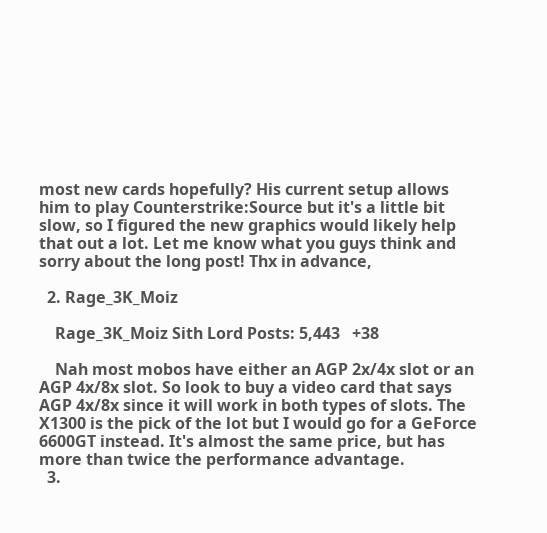most new cards hopefully? His current setup allows him to play Counterstrike:Source but it's a little bit slow, so I figured the new graphics would likely help that out a lot. Let me know what you guys think and sorry about the long post! Thx in advance,

  2. Rage_3K_Moiz

    Rage_3K_Moiz Sith Lord Posts: 5,443   +38

    Nah most mobos have either an AGP 2x/4x slot or an AGP 4x/8x slot. So look to buy a video card that says AGP 4x/8x since it will work in both types of slots. The X1300 is the pick of the lot but I would go for a GeForce 6600GT instead. It's almost the same price, but has more than twice the performance advantage.
  3.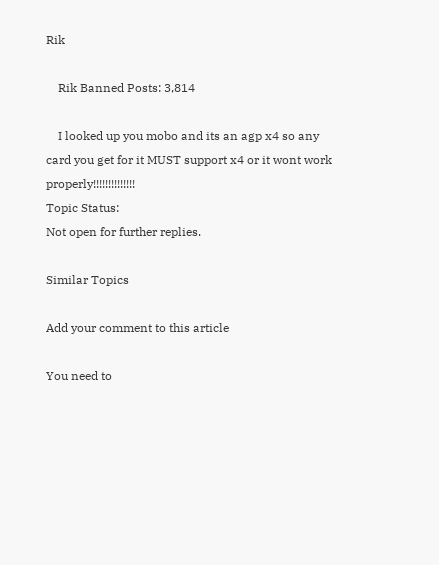Rik

    Rik Banned Posts: 3,814

    I looked up you mobo and its an agp x4 so any card you get for it MUST support x4 or it wont work properly!!!!!!!!!!!!!!
Topic Status:
Not open for further replies.

Similar Topics

Add your comment to this article

You need to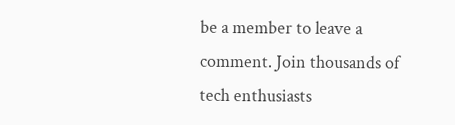be a member to leave a comment. Join thousands of tech enthusiasts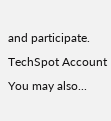and participate.
TechSpot Account You may also...